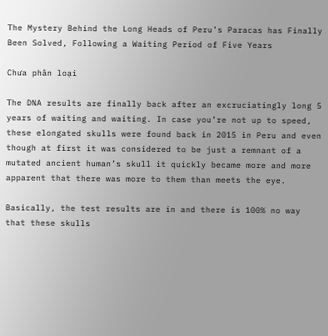The Mystery Behind the Long Heads of Peru’s Paracas has Finally Been Solved, Following a Waiting Period of Five Years

Chưa phân loại

The DNA results are finally back after an excruciatingly long 5 years of waiting and waiting. In case you’re not up to speed, these elongated skulls were found back in 2015 in Peru and even though at first it was considered to be just a remnant of a mutated ancient human’s skull it quickly became more and more apparent that there was more to them than meets the eye.

Basically, the test results are in and there is 100% no way that these skulls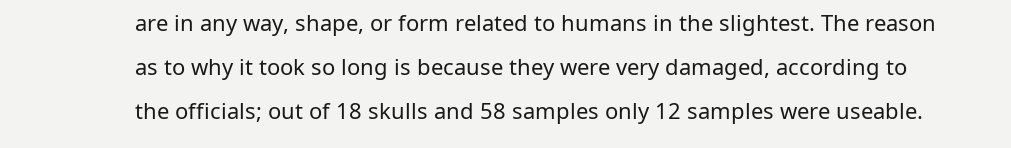are in any way, shape, or form related to humans in the slightest. The reason as to why it took so long is because they were very damaged, according to the officials; out of 18 skulls and 58 samples only 12 samples were useable.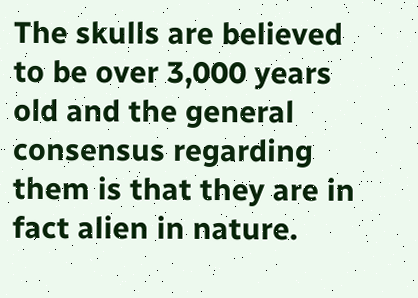The skulls are believed to be over 3,000 years old and the general consensus regarding them is that they are in fact alien in nature.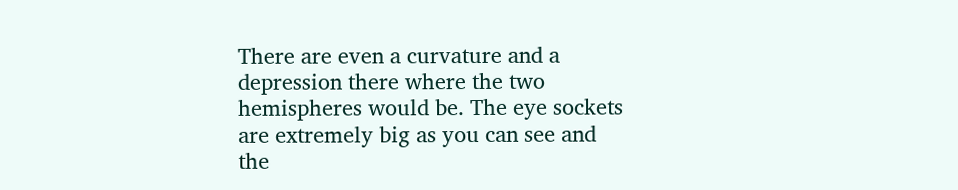There are even a curvature and a depression there where the two hemispheres would be. The eye sockets are extremely big as you can see and the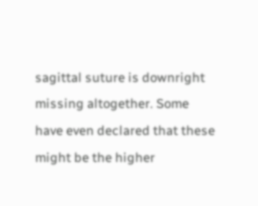sagittal suture is downright missing altogether. Some have even declared that these might be the higher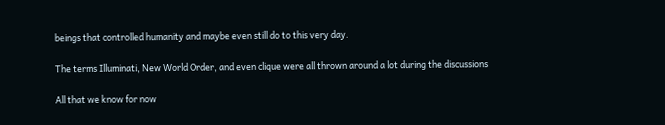beings that controlled humanity and maybe even still do to this very day.

The terms Illuminati, New World Order, and even clique were all thrown around a lot during the discussions

All that we know for now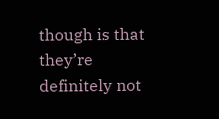though is that they’re definitely not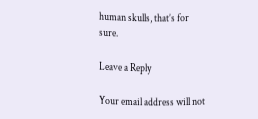human skulls, that’s for sure.

Leave a Reply

Your email address will not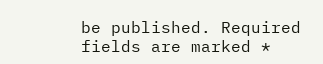be published. Required fields are marked *